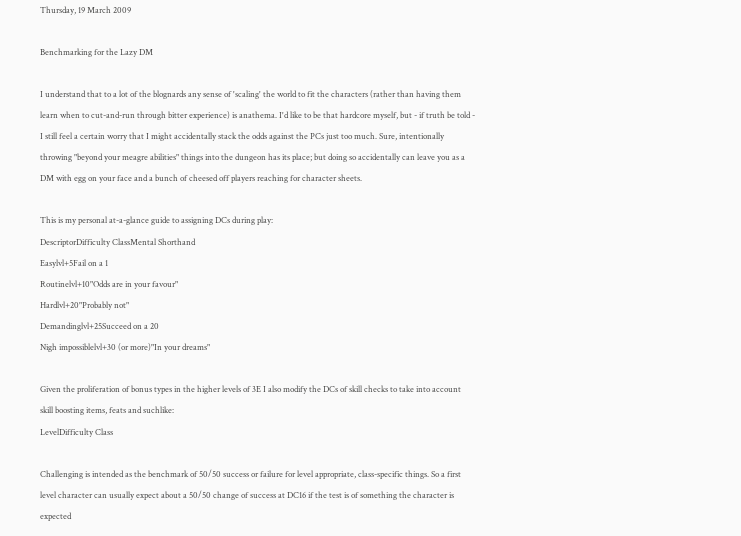Thursday, 19 March 2009

Benchmarking for the Lazy DM

I understand that to a lot of the blognards any sense of 'scaling' the world to fit the characters (rather than having them learn when to cut-and-run through bitter experience) is anathema. I'd like to be that hardcore myself, but - if truth be told - I still feel a certain worry that I might accidentally stack the odds against the PCs just too much. Sure, intentionally throwing "beyond your meagre abilities" things into the dungeon has its place; but doing so accidentally can leave you as a DM with egg on your face and a bunch of cheesed off players reaching for character sheets.

This is my personal at-a-glance guide to assigning DCs during play:
DescriptorDifficulty ClassMental Shorthand
Easylvl+5Fail on a 1
Routinelvl+10"Odds are in your favour"
Hardlvl+20"Probably not"
Demandinglvl+25Succeed on a 20
Nigh impossiblelvl+30 (or more)"In your dreams"

Given the proliferation of bonus types in the higher levels of 3E I also modify the DCs of skill checks to take into account skill boosting items, feats and suchlike:
LevelDifficulty Class

Challenging is intended as the benchmark of 50/50 success or failure for level appropriate, class-specific things. So a first level character can usually expect about a 50/50 change of success at DC16 if the test is of something the character is expected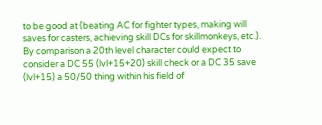to be good at (beating AC for fighter types, making will saves for casters, achieving skill DCs for skillmonkeys, etc.). By comparison a 20th level character could expect to consider a DC 55 (lvl+15+20) skill check or a DC 35 save (lvl+15) a 50/50 thing within his field of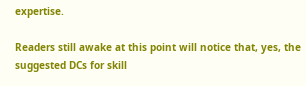expertise.

Readers still awake at this point will notice that, yes, the suggested DCs for skill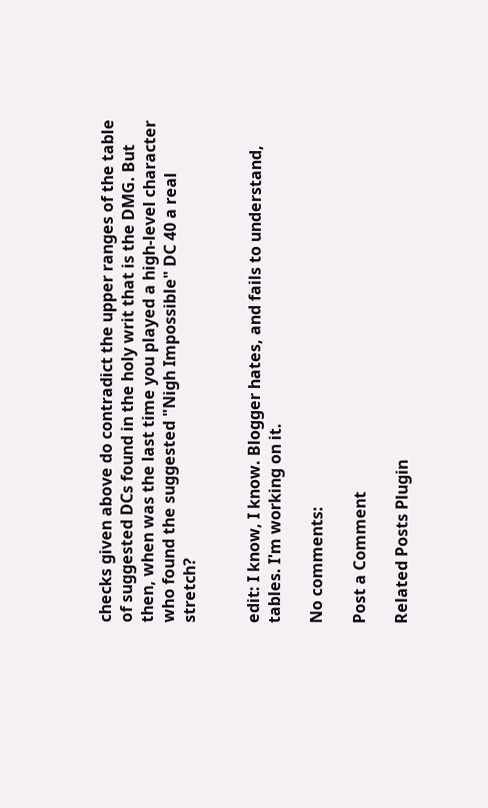checks given above do contradict the upper ranges of the table of suggested DCs found in the holy writ that is the DMG. But then, when was the last time you played a high-level character who found the suggested "Nigh Impossible" DC 40 a real stretch?


edit: I know, I know. Blogger hates, and fails to understand, tables. I'm working on it.

No comments:

Post a Comment

Related Posts Plugin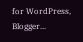for WordPress, Blogger...